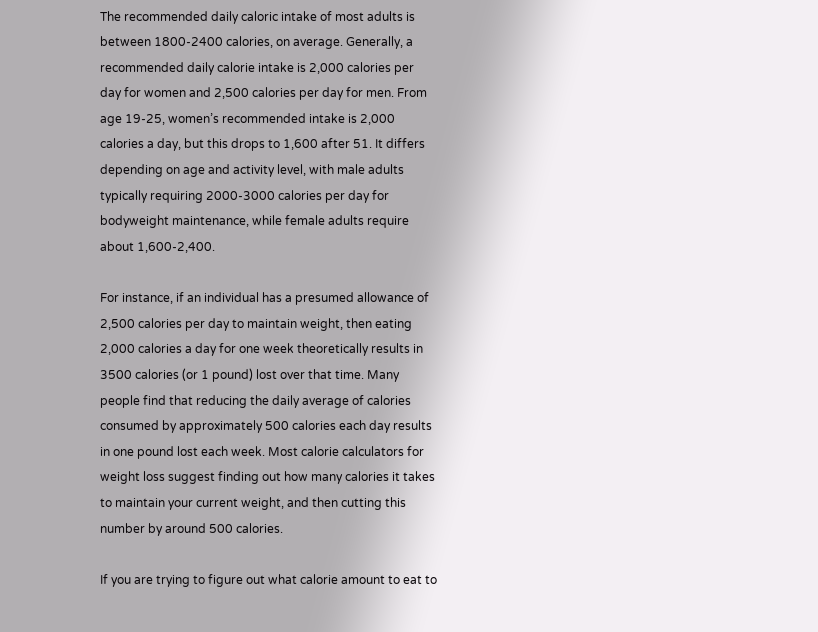The recommended daily caloric intake of most adults is between 1800-2400 calories, on average. Generally, a recommended daily calorie intake is 2,000 calories per day for women and 2,500 calories per day for men. From age 19-25, women’s recommended intake is 2,000 calories a day, but this drops to 1,600 after 51. It differs depending on age and activity level, with male adults typically requiring 2000-3000 calories per day for bodyweight maintenance, while female adults require about 1,600-2,400.

For instance, if an individual has a presumed allowance of 2,500 calories per day to maintain weight, then eating 2,000 calories a day for one week theoretically results in 3500 calories (or 1 pound) lost over that time. Many people find that reducing the daily average of calories consumed by approximately 500 calories each day results in one pound lost each week. Most calorie calculators for weight loss suggest finding out how many calories it takes to maintain your current weight, and then cutting this number by around 500 calories.

If you are trying to figure out what calorie amount to eat to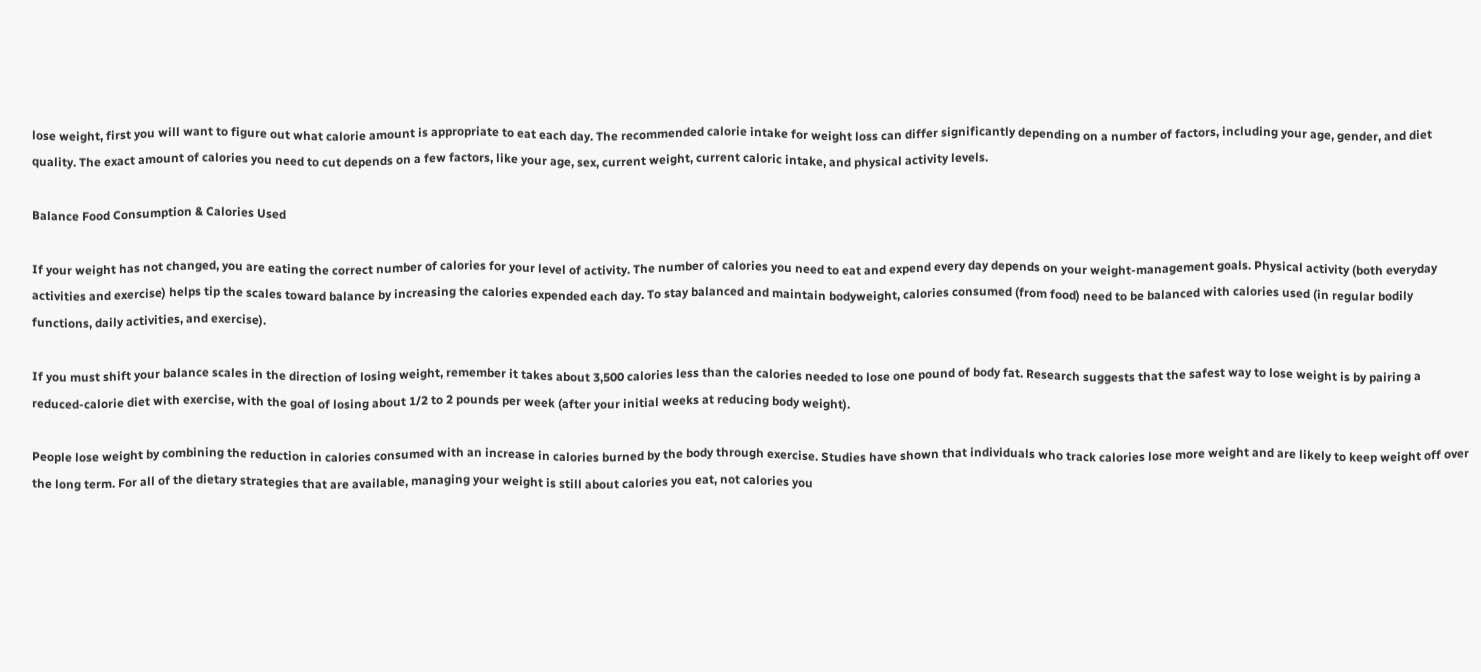lose weight, first you will want to figure out what calorie amount is appropriate to eat each day. The recommended calorie intake for weight loss can differ significantly depending on a number of factors, including your age, gender, and diet quality. The exact amount of calories you need to cut depends on a few factors, like your age, sex, current weight, current caloric intake, and physical activity levels.

Balance Food Consumption & Calories Used

If your weight has not changed, you are eating the correct number of calories for your level of activity. The number of calories you need to eat and expend every day depends on your weight-management goals. Physical activity (both everyday activities and exercise) helps tip the scales toward balance by increasing the calories expended each day. To stay balanced and maintain bodyweight, calories consumed (from food) need to be balanced with calories used (in regular bodily functions, daily activities, and exercise).

If you must shift your balance scales in the direction of losing weight, remember it takes about 3,500 calories less than the calories needed to lose one pound of body fat. Research suggests that the safest way to lose weight is by pairing a reduced-calorie diet with exercise, with the goal of losing about 1/2 to 2 pounds per week (after your initial weeks at reducing body weight).

People lose weight by combining the reduction in calories consumed with an increase in calories burned by the body through exercise. Studies have shown that individuals who track calories lose more weight and are likely to keep weight off over the long term. For all of the dietary strategies that are available, managing your weight is still about calories you eat, not calories you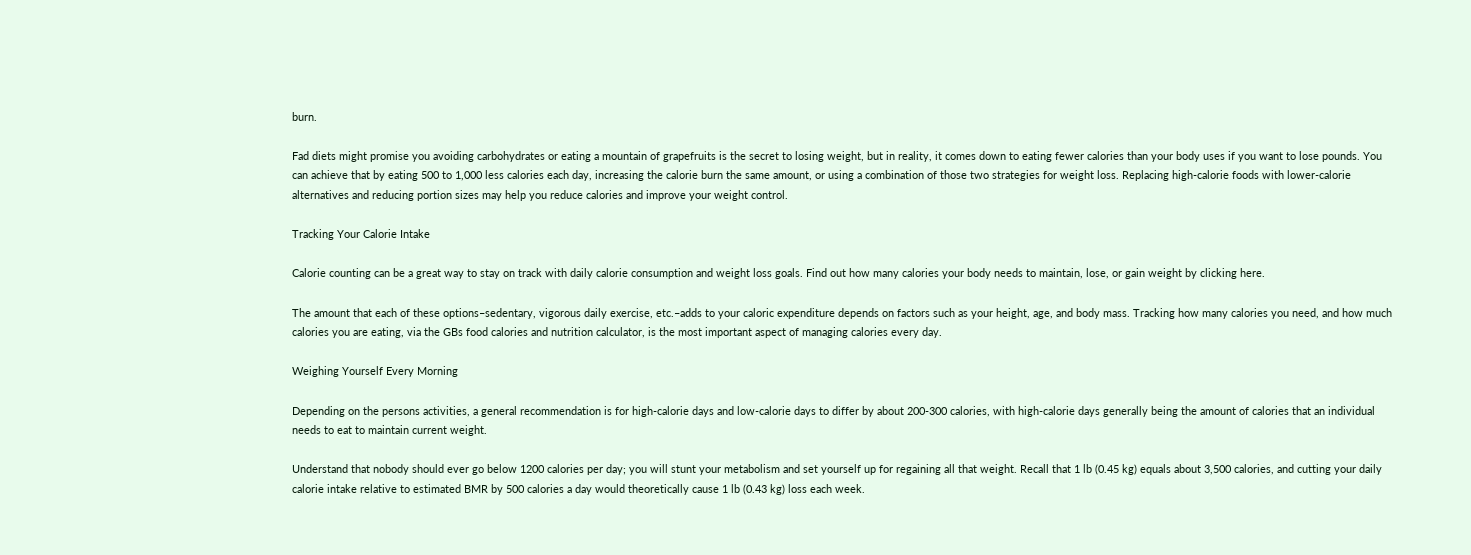burn.

Fad diets might promise you avoiding carbohydrates or eating a mountain of grapefruits is the secret to losing weight, but in reality, it comes down to eating fewer calories than your body uses if you want to lose pounds. You can achieve that by eating 500 to 1,000 less calories each day, increasing the calorie burn the same amount, or using a combination of those two strategies for weight loss. Replacing high-calorie foods with lower-calorie alternatives and reducing portion sizes may help you reduce calories and improve your weight control.

Tracking Your Calorie Intake

Calorie counting can be a great way to stay on track with daily calorie consumption and weight loss goals. Find out how many calories your body needs to maintain, lose, or gain weight by clicking here.

The amount that each of these options–sedentary, vigorous daily exercise, etc.–adds to your caloric expenditure depends on factors such as your height, age, and body mass. Tracking how many calories you need, and how much calories you are eating, via the GBs food calories and nutrition calculator, is the most important aspect of managing calories every day.

Weighing Yourself Every Morning

Depending on the persons activities, a general recommendation is for high-calorie days and low-calorie days to differ by about 200-300 calories, with high-calorie days generally being the amount of calories that an individual needs to eat to maintain current weight.

Understand that nobody should ever go below 1200 calories per day; you will stunt your metabolism and set yourself up for regaining all that weight. Recall that 1 lb (0.45 kg) equals about 3,500 calories, and cutting your daily calorie intake relative to estimated BMR by 500 calories a day would theoretically cause 1 lb (0.43 kg) loss each week.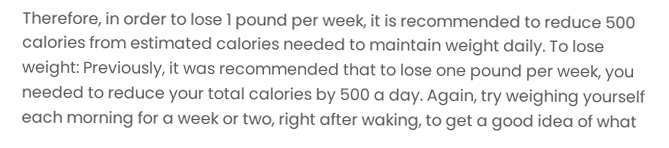Therefore, in order to lose 1 pound per week, it is recommended to reduce 500 calories from estimated calories needed to maintain weight daily. To lose weight: Previously, it was recommended that to lose one pound per week, you needed to reduce your total calories by 500 a day. Again, try weighing yourself each morning for a week or two, right after waking, to get a good idea of what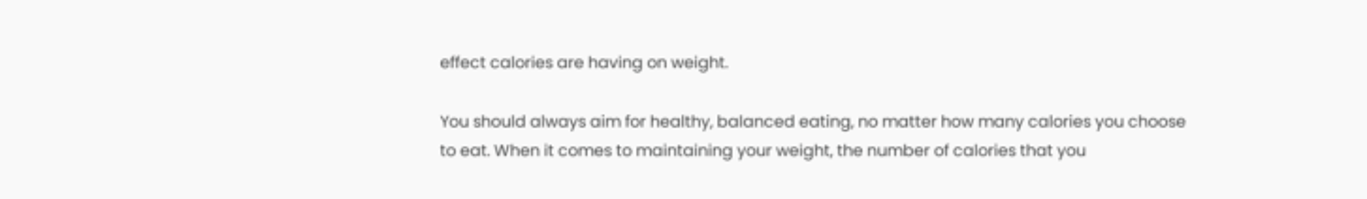effect calories are having on weight.

You should always aim for healthy, balanced eating, no matter how many calories you choose to eat. When it comes to maintaining your weight, the number of calories that you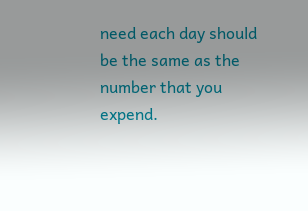need each day should be the same as the number that you expend.